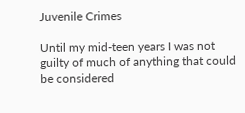Juvenile Crimes

Until my mid-teen years I was not guilty of much of anything that could be considered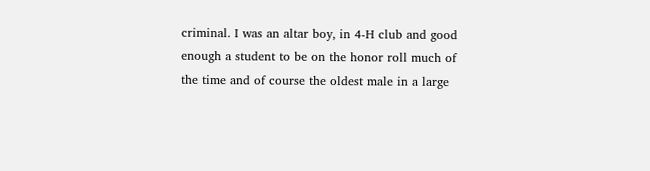criminal. I was an altar boy, in 4-H club and good enough a student to be on the honor roll much of the time and of course the oldest male in a large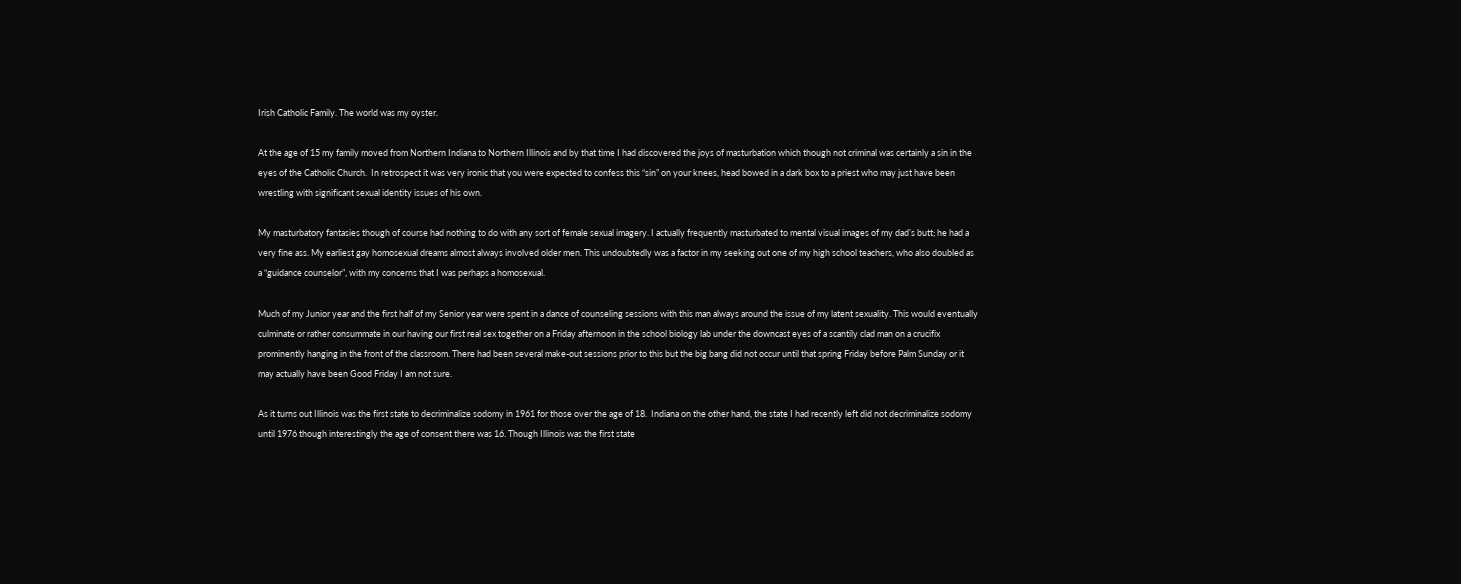Irish Catholic Family. The world was my oyster.

At the age of 15 my family moved from Northern Indiana to Northern Illinois and by that time I had discovered the joys of masturbation which though not criminal was certainly a sin in the eyes of the Catholic Church.  In retrospect it was very ironic that you were expected to confess this “sin” on your knees, head bowed in a dark box to a priest who may just have been wrestling with significant sexual identity issues of his own.

My masturbatory fantasies though of course had nothing to do with any sort of female sexual imagery. I actually frequently masturbated to mental visual images of my dad’s butt; he had a very fine ass. My earliest gay homosexual dreams almost always involved older men. This undoubtedly was a factor in my seeking out one of my high school teachers, who also doubled as a “guidance counselor”, with my concerns that I was perhaps a homosexual.

Much of my Junior year and the first half of my Senior year were spent in a dance of counseling sessions with this man always around the issue of my latent sexuality. This would eventually culminate or rather consummate in our having our first real sex together on a Friday afternoon in the school biology lab under the downcast eyes of a scantily clad man on a crucifix prominently hanging in the front of the classroom. There had been several make-out sessions prior to this but the big bang did not occur until that spring Friday before Palm Sunday or it may actually have been Good Friday I am not sure.

As it turns out Illinois was the first state to decriminalize sodomy in 1961 for those over the age of 18.  Indiana on the other hand, the state I had recently left did not decriminalize sodomy until 1976 though interestingly the age of consent there was 16. Though Illinois was the first state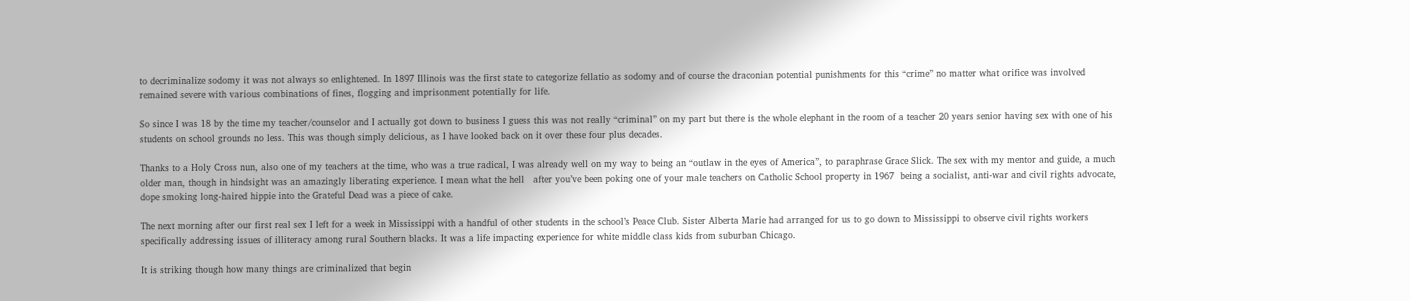to decriminalize sodomy it was not always so enlightened. In 1897 Illinois was the first state to categorize fellatio as sodomy and of course the draconian potential punishments for this “crime” no matter what orifice was involved remained severe with various combinations of fines, flogging and imprisonment potentially for life.

So since I was 18 by the time my teacher/counselor and I actually got down to business I guess this was not really “criminal” on my part but there is the whole elephant in the room of a teacher 20 years senior having sex with one of his students on school grounds no less. This was though simply delicious, as I have looked back on it over these four plus decades.

Thanks to a Holy Cross nun, also one of my teachers at the time, who was a true radical, I was already well on my way to being an “outlaw in the eyes of America”, to paraphrase Grace Slick. The sex with my mentor and guide, a much older man, though in hindsight was an amazingly liberating experience. I mean what the hell   after you’ve been poking one of your male teachers on Catholic School property in 1967  being a socialist, anti-war and civil rights advocate, dope smoking long-haired hippie into the Grateful Dead was a piece of cake.

The next morning after our first real sex I left for a week in Mississippi with a handful of other students in the school’s Peace Club. Sister Alberta Marie had arranged for us to go down to Mississippi to observe civil rights workers specifically addressing issues of illiteracy among rural Southern blacks. It was a life impacting experience for white middle class kids from suburban Chicago.

It is striking though how many things are criminalized that begin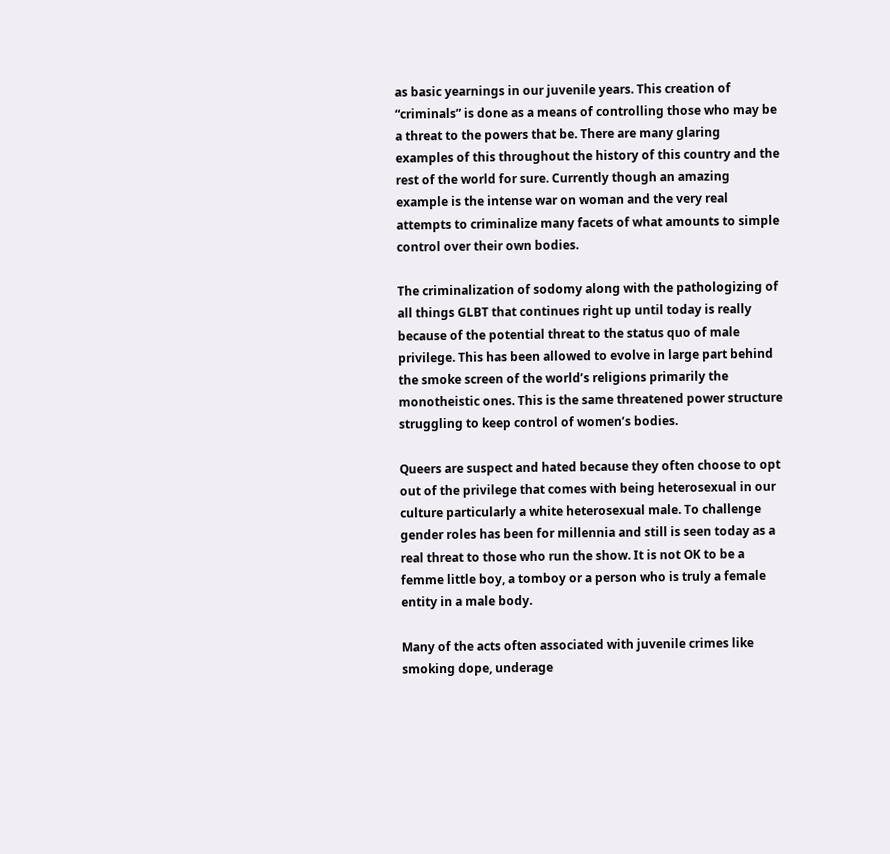as basic yearnings in our juvenile years. This creation of “criminals” is done as a means of controlling those who may be a threat to the powers that be. There are many glaring examples of this throughout the history of this country and the rest of the world for sure. Currently though an amazing example is the intense war on woman and the very real attempts to criminalize many facets of what amounts to simple control over their own bodies.

The criminalization of sodomy along with the pathologizing of all things GLBT that continues right up until today is really because of the potential threat to the status quo of male privilege. This has been allowed to evolve in large part behind the smoke screen of the world’s religions primarily the monotheistic ones. This is the same threatened power structure struggling to keep control of women’s bodies.

Queers are suspect and hated because they often choose to opt out of the privilege that comes with being heterosexual in our culture particularly a white heterosexual male. To challenge gender roles has been for millennia and still is seen today as a real threat to those who run the show. It is not OK to be a femme little boy, a tomboy or a person who is truly a female entity in a male body.

Many of the acts often associated with juvenile crimes like smoking dope, underage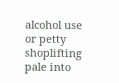alcohol use or petty shoplifting pale into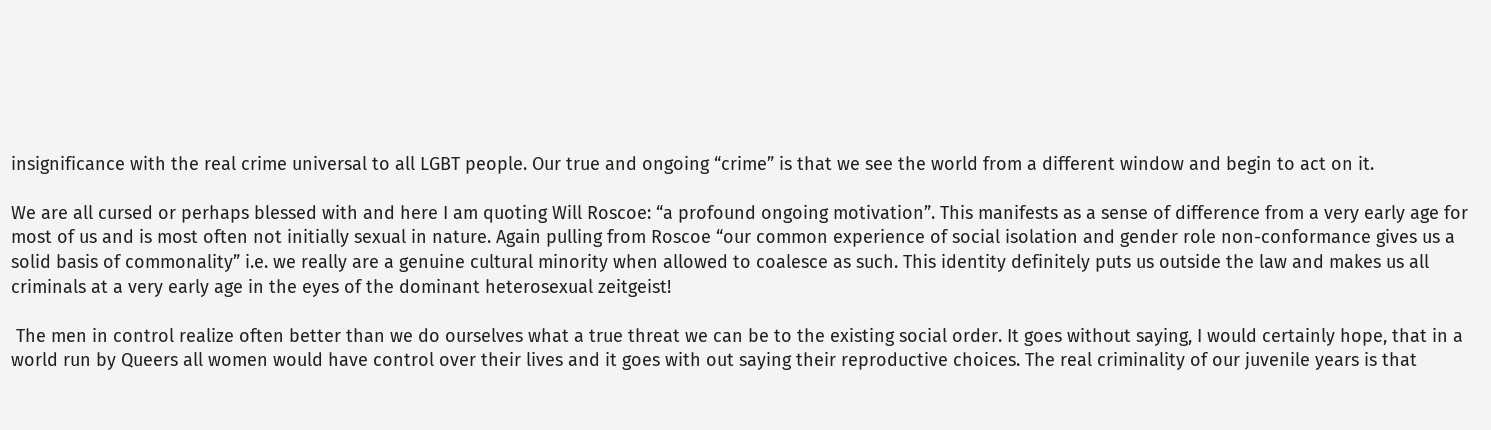insignificance with the real crime universal to all LGBT people. Our true and ongoing “crime” is that we see the world from a different window and begin to act on it.

We are all cursed or perhaps blessed with and here I am quoting Will Roscoe: “a profound ongoing motivation”. This manifests as a sense of difference from a very early age for most of us and is most often not initially sexual in nature. Again pulling from Roscoe “our common experience of social isolation and gender role non-conformance gives us a solid basis of commonality” i.e. we really are a genuine cultural minority when allowed to coalesce as such. This identity definitely puts us outside the law and makes us all criminals at a very early age in the eyes of the dominant heterosexual zeitgeist!

 The men in control realize often better than we do ourselves what a true threat we can be to the existing social order. It goes without saying, I would certainly hope, that in a world run by Queers all women would have control over their lives and it goes with out saying their reproductive choices. The real criminality of our juvenile years is that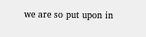we are so put upon in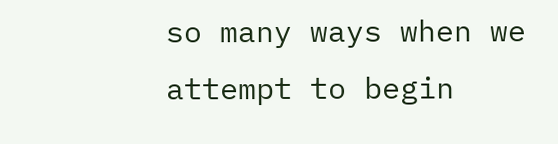so many ways when we attempt to begin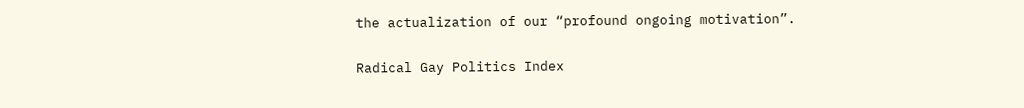the actualization of our “profound ongoing motivation”.

Radical Gay Politics Index